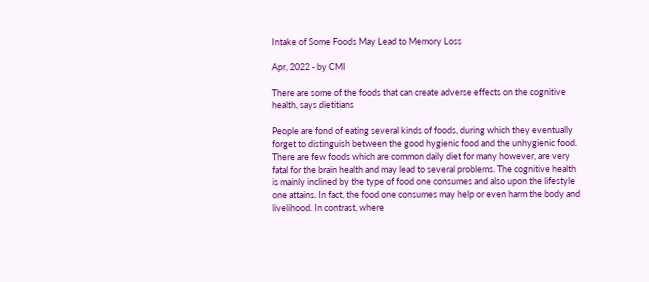Intake of Some Foods May Lead to Memory Loss

Apr, 2022 - by CMI

There are some of the foods that can create adverse effects on the cognitive health, says dietitians

People are fond of eating several kinds of foods, during which they eventually forget to distinguish between the good hygienic food and the unhygienic food. There are few foods which are common daily diet for many however, are very fatal for the brain health and may lead to several problems. The cognitive health is mainly inclined by the type of food one consumes and also upon the lifestyle one attains. In fact, the food one consumes may help or even harm the body and livelihood. In contrast, where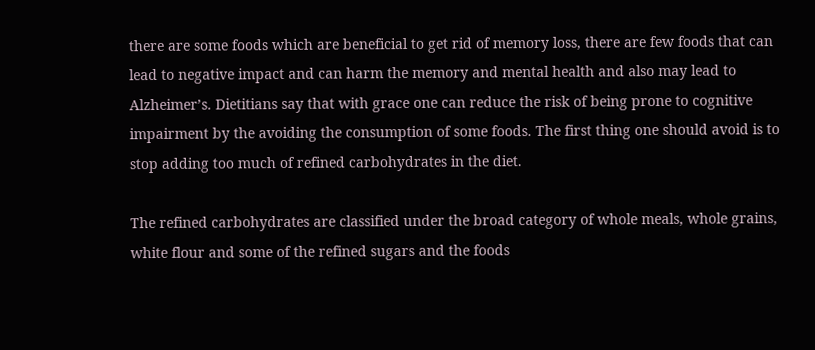there are some foods which are beneficial to get rid of memory loss, there are few foods that can lead to negative impact and can harm the memory and mental health and also may lead to Alzheimer’s. Dietitians say that with grace one can reduce the risk of being prone to cognitive impairment by the avoiding the consumption of some foods. The first thing one should avoid is to stop adding too much of refined carbohydrates in the diet.

The refined carbohydrates are classified under the broad category of whole meals, whole grains, white flour and some of the refined sugars and the foods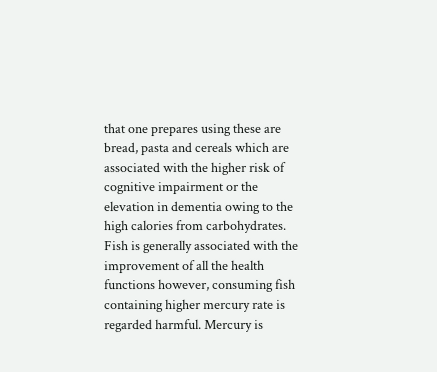that one prepares using these are bread, pasta and cereals which are associated with the higher risk of cognitive impairment or the elevation in dementia owing to the high calories from carbohydrates. Fish is generally associated with the improvement of all the health functions however, consuming fish containing higher mercury rate is regarded harmful. Mercury is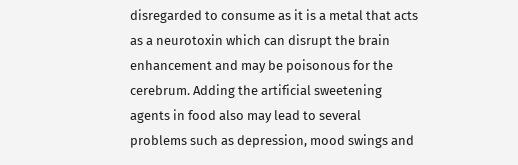disregarded to consume as it is a metal that acts as a neurotoxin which can disrupt the brain enhancement and may be poisonous for the cerebrum. Adding the artificial sweetening agents in food also may lead to several problems such as depression, mood swings and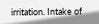irritation. Intake of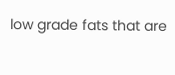low grade fats that are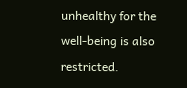unhealthy for the well-being is also restricted.